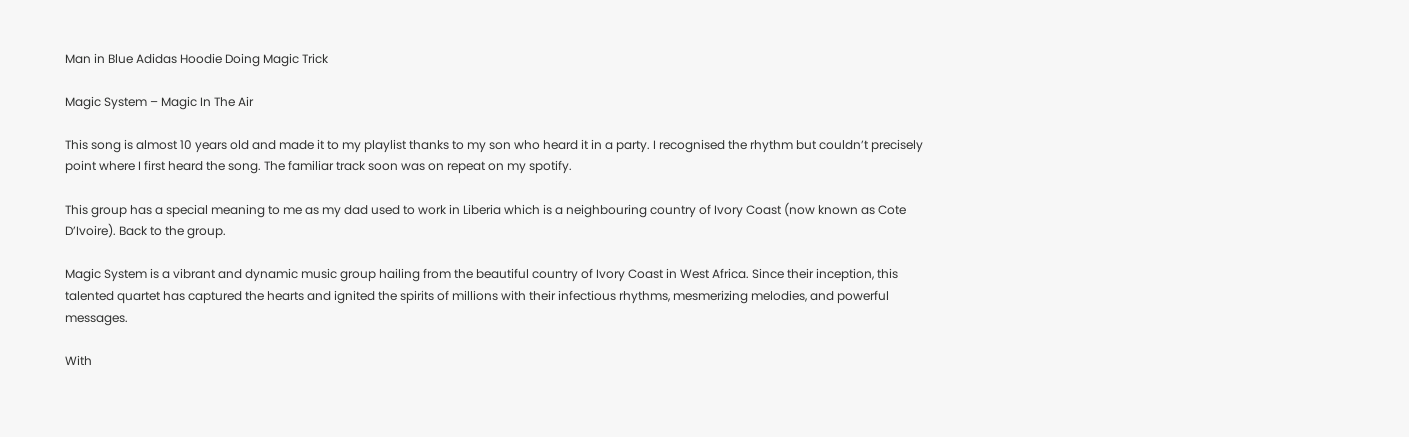Man in Blue Adidas Hoodie Doing Magic Trick

Magic System – Magic In The Air

This song is almost 10 years old and made it to my playlist thanks to my son who heard it in a party. I recognised the rhythm but couldn’t precisely point where I first heard the song. The familiar track soon was on repeat on my spotify.

This group has a special meaning to me as my dad used to work in Liberia which is a neighbouring country of Ivory Coast (now known as Cote D’Ivoire). Back to the group.

Magic System is a vibrant and dynamic music group hailing from the beautiful country of Ivory Coast in West Africa. Since their inception, this talented quartet has captured the hearts and ignited the spirits of millions with their infectious rhythms, mesmerizing melodies, and powerful messages.

With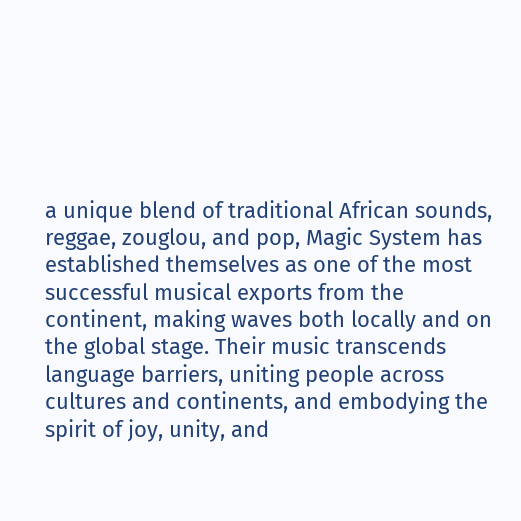a unique blend of traditional African sounds, reggae, zouglou, and pop, Magic System has established themselves as one of the most successful musical exports from the continent, making waves both locally and on the global stage. Their music transcends language barriers, uniting people across cultures and continents, and embodying the spirit of joy, unity, and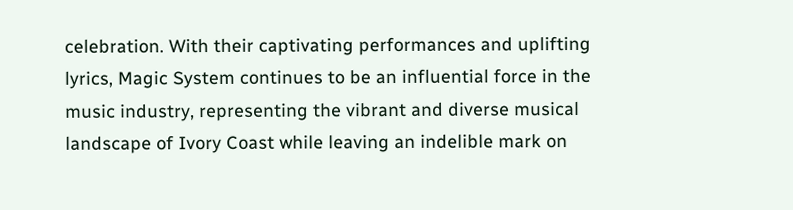celebration. With their captivating performances and uplifting lyrics, Magic System continues to be an influential force in the music industry, representing the vibrant and diverse musical landscape of Ivory Coast while leaving an indelible mark on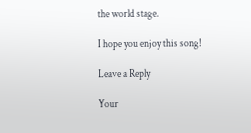the world stage.

I hope you enjoy this song!

Leave a Reply

Your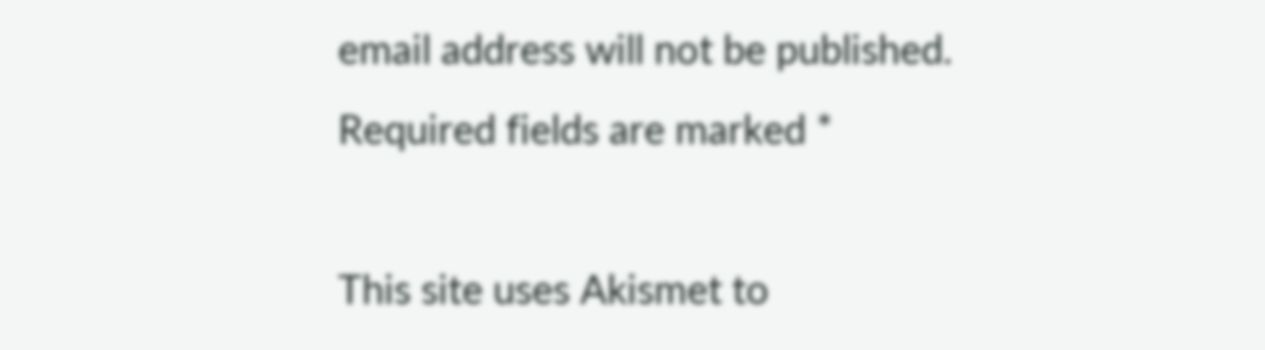email address will not be published. Required fields are marked *

This site uses Akismet to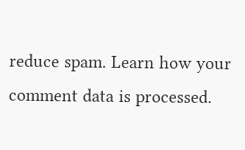reduce spam. Learn how your comment data is processed.